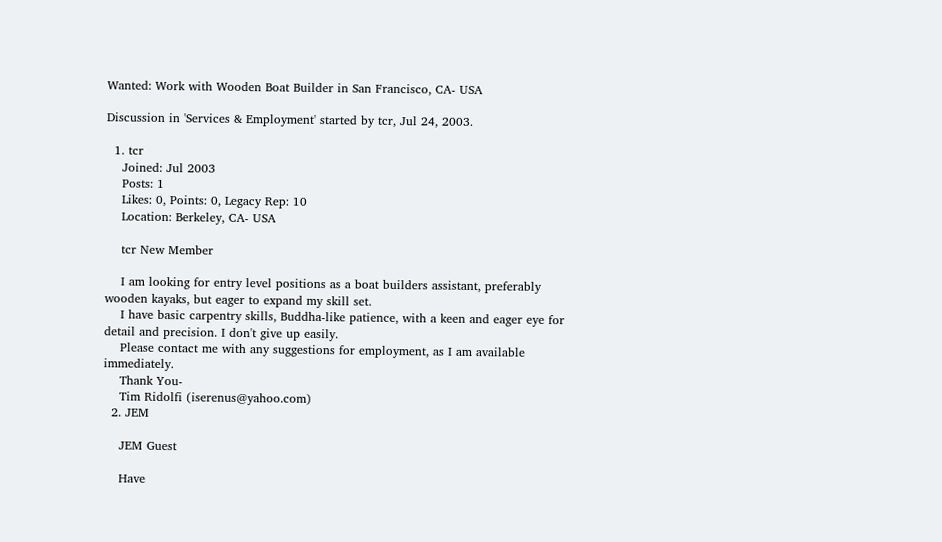Wanted: Work with Wooden Boat Builder in San Francisco, CA- USA

Discussion in 'Services & Employment' started by tcr, Jul 24, 2003.

  1. tcr
    Joined: Jul 2003
    Posts: 1
    Likes: 0, Points: 0, Legacy Rep: 10
    Location: Berkeley, CA- USA

    tcr New Member

    I am looking for entry level positions as a boat builders assistant, preferably wooden kayaks, but eager to expand my skill set.
    I have basic carpentry skills, Buddha-like patience, with a keen and eager eye for detail and precision. I don't give up easily.
    Please contact me with any suggestions for employment, as I am available immediately.
    Thank You-
    Tim Ridolfi (iserenus@yahoo.com)
  2. JEM

    JEM Guest

    Have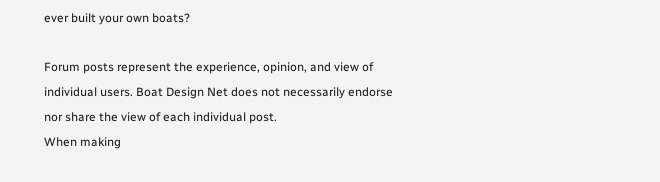ever built your own boats?

Forum posts represent the experience, opinion, and view of individual users. Boat Design Net does not necessarily endorse nor share the view of each individual post.
When making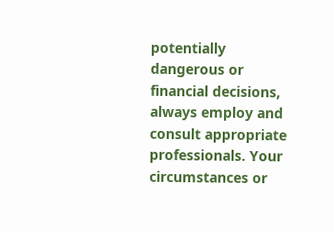potentially dangerous or financial decisions, always employ and consult appropriate professionals. Your circumstances or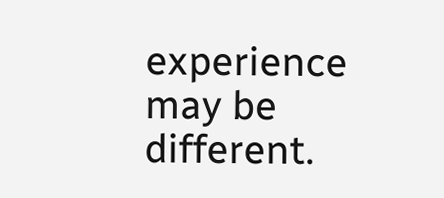experience may be different.